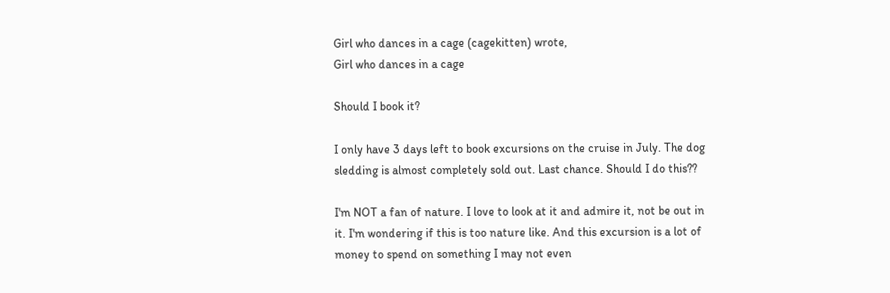Girl who dances in a cage (cagekitten) wrote,
Girl who dances in a cage

Should I book it?

I only have 3 days left to book excursions on the cruise in July. The dog sledding is almost completely sold out. Last chance. Should I do this??

I'm NOT a fan of nature. I love to look at it and admire it, not be out in it. I'm wondering if this is too nature like. And this excursion is a lot of money to spend on something I may not even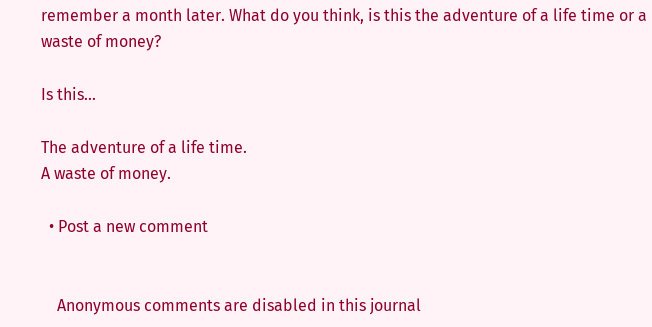remember a month later. What do you think, is this the adventure of a life time or a waste of money?

Is this...

The adventure of a life time.
A waste of money.

  • Post a new comment


    Anonymous comments are disabled in this journal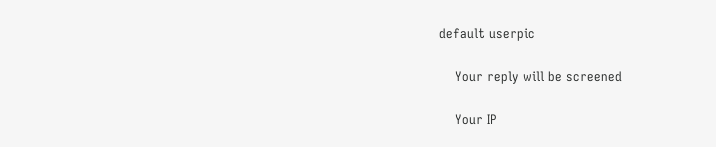default userpic

    Your reply will be screened

    Your IP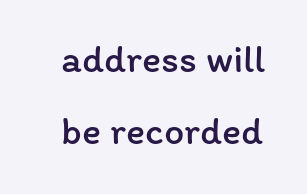address will be recorded